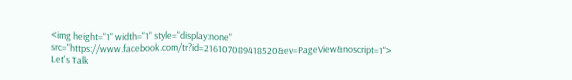<img height="1" width="1" style="display:none" src="https://www.facebook.com/tr?id=216107089418520&ev=PageView&noscript=1">
Let's Talk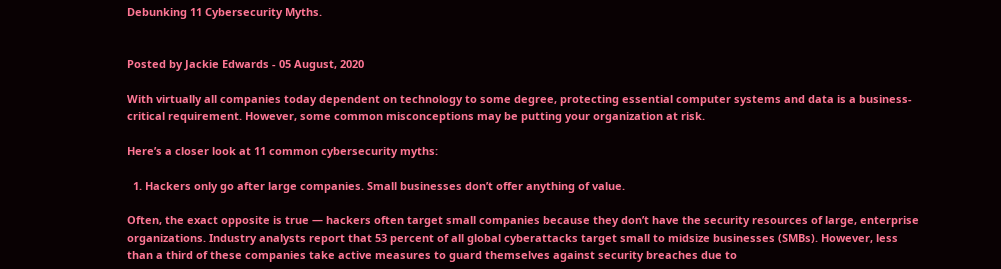Debunking 11 Cybersecurity Myths.


Posted by Jackie Edwards - 05 August, 2020

With virtually all companies today dependent on technology to some degree, protecting essential computer systems and data is a business-critical requirement. However, some common misconceptions may be putting your organization at risk.

Here’s a closer look at 11 common cybersecurity myths:

  1. Hackers only go after large companies. Small businesses don’t offer anything of value.

Often, the exact opposite is true — hackers often target small companies because they don’t have the security resources of large, enterprise organizations. Industry analysts report that 53 percent of all global cyberattacks target small to midsize businesses (SMBs). However, less than a third of these companies take active measures to guard themselves against security breaches due to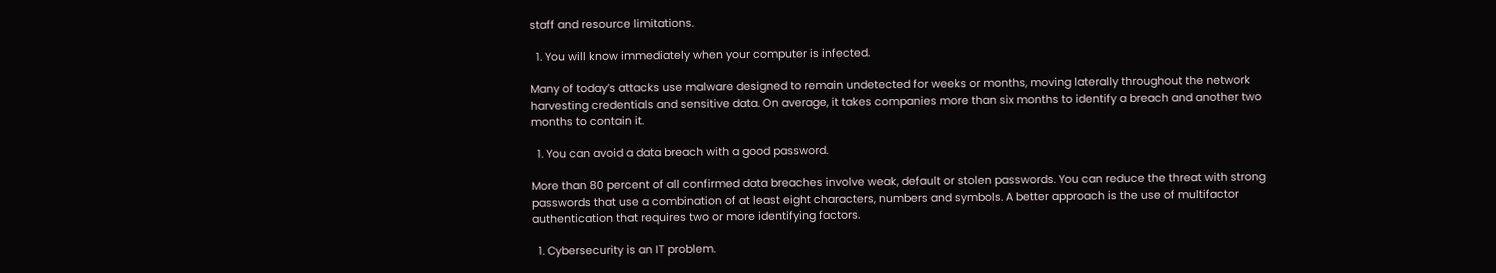staff and resource limitations.

  1. You will know immediately when your computer is infected.

Many of today’s attacks use malware designed to remain undetected for weeks or months, moving laterally throughout the network harvesting credentials and sensitive data. On average, it takes companies more than six months to identify a breach and another two months to contain it.

  1. You can avoid a data breach with a good password.

More than 80 percent of all confirmed data breaches involve weak, default or stolen passwords. You can reduce the threat with strong passwords that use a combination of at least eight characters, numbers and symbols. A better approach is the use of multifactor authentication that requires two or more identifying factors.

  1. Cybersecurity is an IT problem.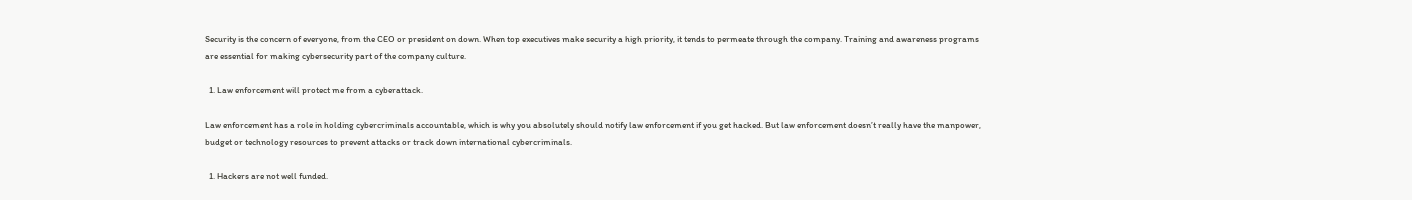Security is the concern of everyone, from the CEO or president on down. When top executives make security a high priority, it tends to permeate through the company. Training and awareness programs are essential for making cybersecurity part of the company culture.

  1. Law enforcement will protect me from a cyberattack.

Law enforcement has a role in holding cybercriminals accountable, which is why you absolutely should notify law enforcement if you get hacked. But law enforcement doesn’t really have the manpower, budget or technology resources to prevent attacks or track down international cybercriminals.

  1. Hackers are not well funded.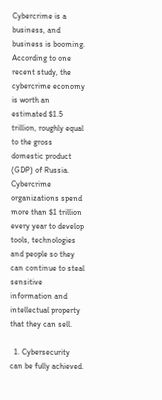Cybercrime is a business, and business is booming. According to one recent study, the cybercrime economy is worth an estimated $1.5 trillion, roughly equal to the gross domestic product (GDP) of Russia. Cybercrime organizations spend more than $1 trillion every year to develop tools, technologies and people so they can continue to steal sensitive information and intellectual property that they can sell.

  1. Cybersecurity can be fully achieved.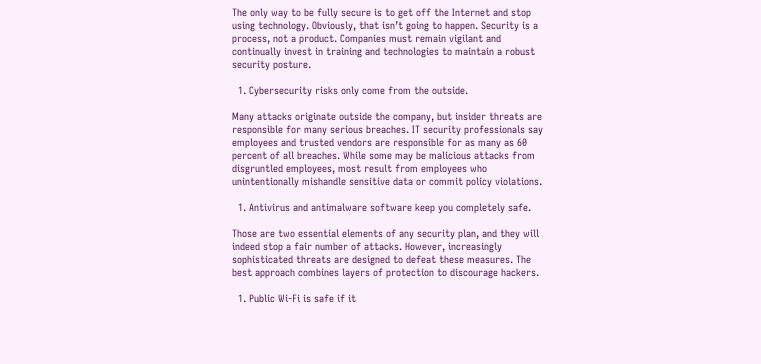The only way to be fully secure is to get off the Internet and stop using technology. Obviously, that isn’t going to happen. Security is a process, not a product. Companies must remain vigilant and continually invest in training and technologies to maintain a robust security posture.

  1. Cybersecurity risks only come from the outside.

Many attacks originate outside the company, but insider threats are responsible for many serious breaches. IT security professionals say employees and trusted vendors are responsible for as many as 60 percent of all breaches. While some may be malicious attacks from disgruntled employees, most result from employees who unintentionally mishandle sensitive data or commit policy violations.

  1. Antivirus and antimalware software keep you completely safe.

Those are two essential elements of any security plan, and they will indeed stop a fair number of attacks. However, increasingly sophisticated threats are designed to defeat these measures. The best approach combines layers of protection to discourage hackers.

  1. Public Wi-Fi is safe if it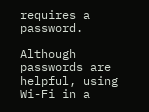requires a password.

Although passwords are helpful, using Wi-Fi in a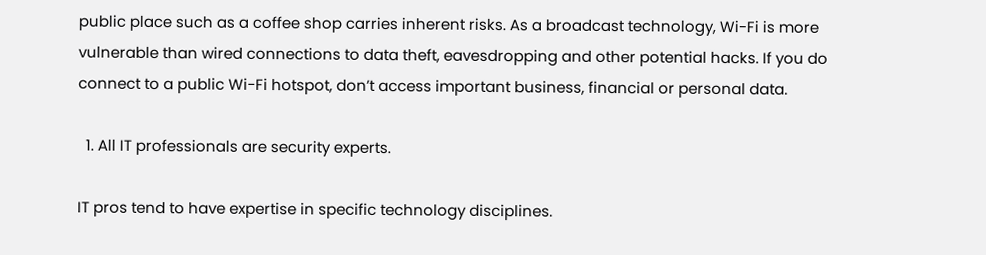public place such as a coffee shop carries inherent risks. As a broadcast technology, Wi-Fi is more vulnerable than wired connections to data theft, eavesdropping and other potential hacks. If you do connect to a public Wi-Fi hotspot, don’t access important business, financial or personal data.

  1. All IT professionals are security experts.

IT pros tend to have expertise in specific technology disciplines.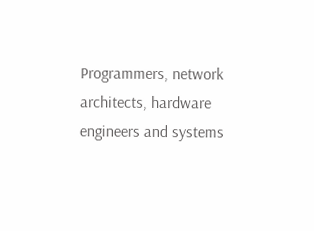Programmers, network architects, hardware engineers and systems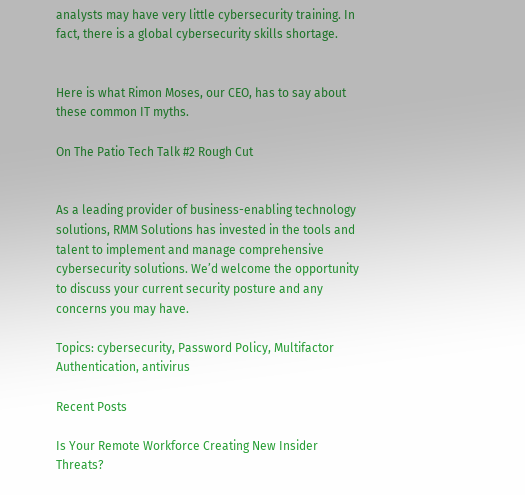analysts may have very little cybersecurity training. In fact, there is a global cybersecurity skills shortage.


Here is what Rimon Moses, our CEO, has to say about these common IT myths.

On The Patio Tech Talk #2 Rough Cut


As a leading provider of business-enabling technology solutions, RMM Solutions has invested in the tools and talent to implement and manage comprehensive cybersecurity solutions. We’d welcome the opportunity to discuss your current security posture and any concerns you may have.

Topics: cybersecurity, Password Policy, Multifactor Authentication, antivirus

Recent Posts

Is Your Remote Workforce Creating New Insider Threats?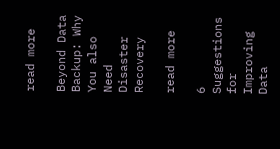read more

Beyond Data Backup: Why You also Need Disaster Recovery

read more

6 Suggestions for Improving Data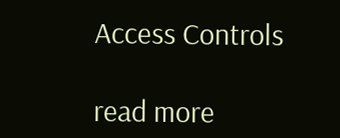Access Controls

read more